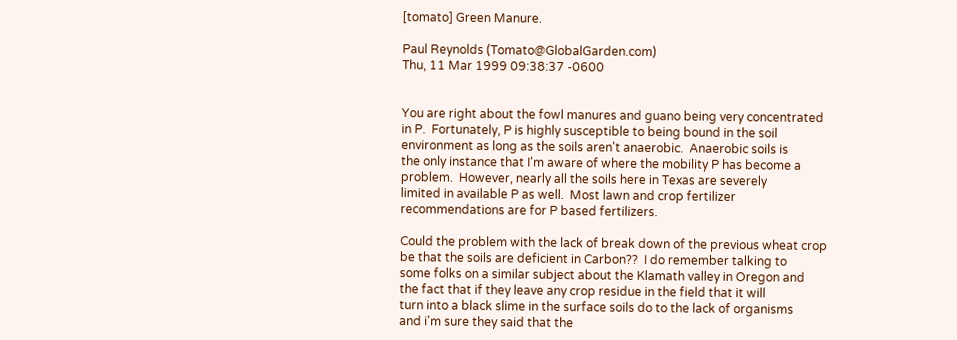[tomato] Green Manure.

Paul Reynolds (Tomato@GlobalGarden.com)
Thu, 11 Mar 1999 09:38:37 -0600


You are right about the fowl manures and guano being very concentrated
in P.  Fortunately, P is highly susceptible to being bound in the soil
environment as long as the soils aren't anaerobic.  Anaerobic soils is
the only instance that I'm aware of where the mobility P has become a
problem.  However, nearly all the soils here in Texas are severely
limited in available P as well.  Most lawn and crop fertilizer
recommendations are for P based fertilizers.

Could the problem with the lack of break down of the previous wheat crop
be that the soils are deficient in Carbon??  I do remember talking to
some folks on a similar subject about the Klamath valley in Oregon and
the fact that if they leave any crop residue in the field that it will
turn into a black slime in the surface soils do to the lack of organisms
and i'm sure they said that the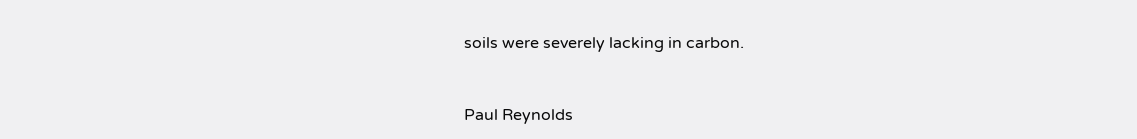soils were severely lacking in carbon.


Paul Reynolds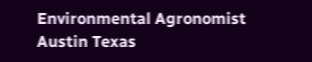Environmental Agronomist
Austin Texas